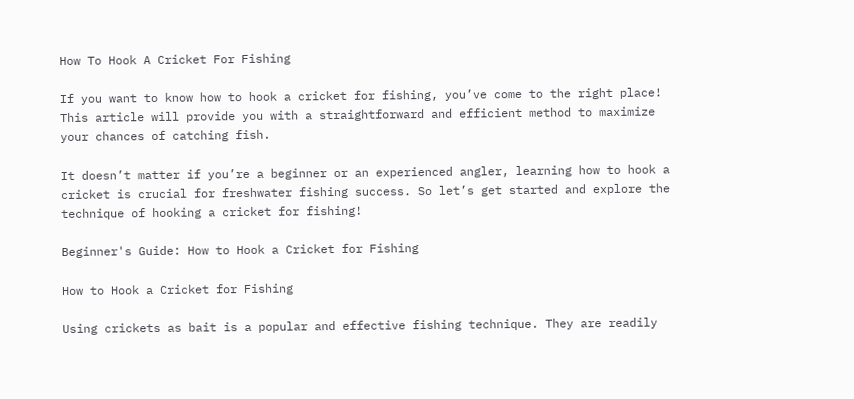How To Hook A Cricket For Fishing

If you want to know how to hook a cricket for fishing, you’ve come to the right place! This article will provide you with a straightforward and efficient method to maximize your chances of catching fish.

It doesn’t matter if you’re a beginner or an experienced angler, learning how to hook a cricket is crucial for freshwater fishing success. So let’s get started and explore the technique of hooking a cricket for fishing!

Beginner's Guide: How to Hook a Cricket for Fishing

How to Hook a Cricket for Fishing

Using crickets as bait is a popular and effective fishing technique. They are readily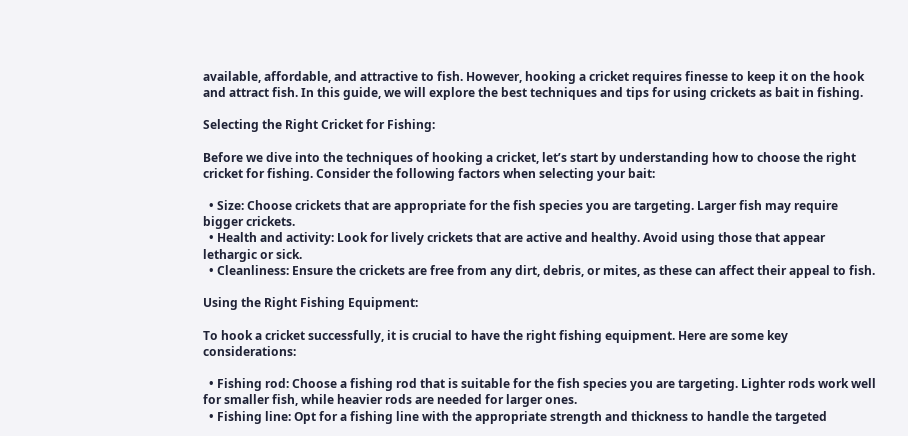available, affordable, and attractive to fish. However, hooking a cricket requires finesse to keep it on the hook and attract fish. In this guide, we will explore the best techniques and tips for using crickets as bait in fishing.

Selecting the Right Cricket for Fishing:

Before we dive into the techniques of hooking a cricket, let’s start by understanding how to choose the right cricket for fishing. Consider the following factors when selecting your bait:

  • Size: Choose crickets that are appropriate for the fish species you are targeting. Larger fish may require bigger crickets.
  • Health and activity: Look for lively crickets that are active and healthy. Avoid using those that appear lethargic or sick.
  • Cleanliness: Ensure the crickets are free from any dirt, debris, or mites, as these can affect their appeal to fish.

Using the Right Fishing Equipment:

To hook a cricket successfully, it is crucial to have the right fishing equipment. Here are some key considerations:

  • Fishing rod: Choose a fishing rod that is suitable for the fish species you are targeting. Lighter rods work well for smaller fish, while heavier rods are needed for larger ones.
  • Fishing line: Opt for a fishing line with the appropriate strength and thickness to handle the targeted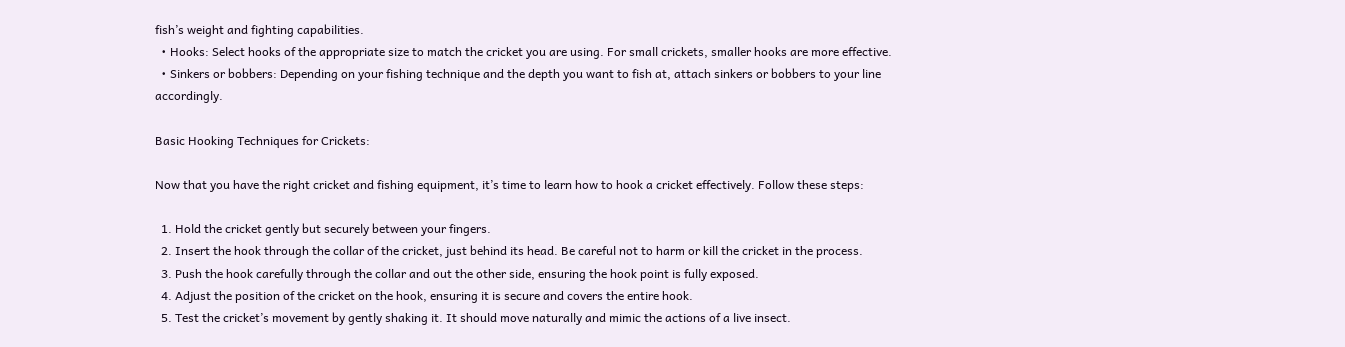fish’s weight and fighting capabilities.
  • Hooks: Select hooks of the appropriate size to match the cricket you are using. For small crickets, smaller hooks are more effective.
  • Sinkers or bobbers: Depending on your fishing technique and the depth you want to fish at, attach sinkers or bobbers to your line accordingly.

Basic Hooking Techniques for Crickets:

Now that you have the right cricket and fishing equipment, it’s time to learn how to hook a cricket effectively. Follow these steps:

  1. Hold the cricket gently but securely between your fingers.
  2. Insert the hook through the collar of the cricket, just behind its head. Be careful not to harm or kill the cricket in the process.
  3. Push the hook carefully through the collar and out the other side, ensuring the hook point is fully exposed.
  4. Adjust the position of the cricket on the hook, ensuring it is secure and covers the entire hook.
  5. Test the cricket’s movement by gently shaking it. It should move naturally and mimic the actions of a live insect.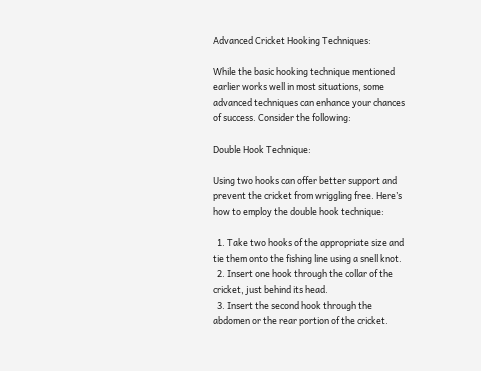Advanced Cricket Hooking Techniques:

While the basic hooking technique mentioned earlier works well in most situations, some advanced techniques can enhance your chances of success. Consider the following:

Double Hook Technique:

Using two hooks can offer better support and prevent the cricket from wriggling free. Here’s how to employ the double hook technique:

  1. Take two hooks of the appropriate size and tie them onto the fishing line using a snell knot.
  2. Insert one hook through the collar of the cricket, just behind its head.
  3. Insert the second hook through the abdomen or the rear portion of the cricket.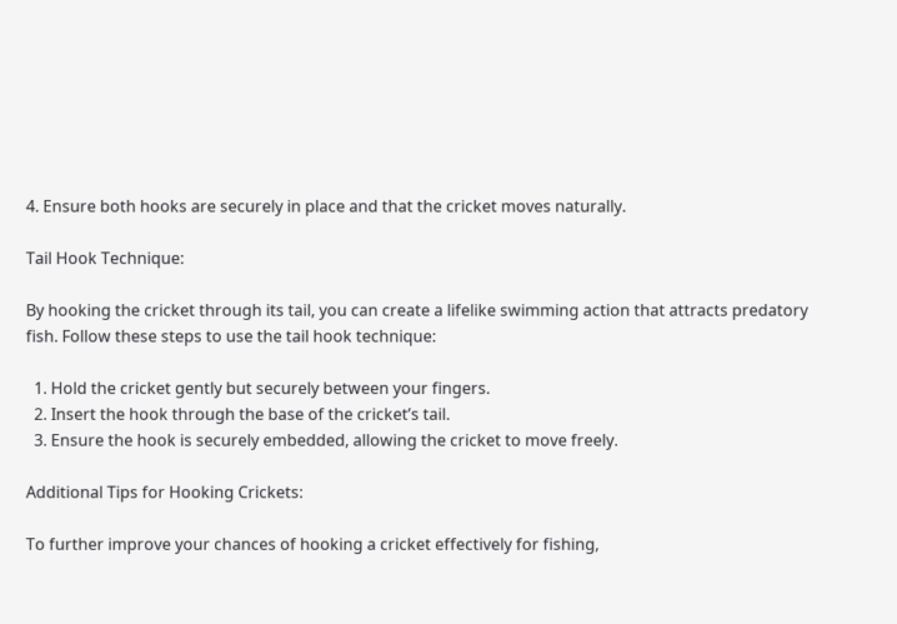4. Ensure both hooks are securely in place and that the cricket moves naturally.

Tail Hook Technique:

By hooking the cricket through its tail, you can create a lifelike swimming action that attracts predatory fish. Follow these steps to use the tail hook technique:

  1. Hold the cricket gently but securely between your fingers.
  2. Insert the hook through the base of the cricket’s tail.
  3. Ensure the hook is securely embedded, allowing the cricket to move freely.

Additional Tips for Hooking Crickets:

To further improve your chances of hooking a cricket effectively for fishing,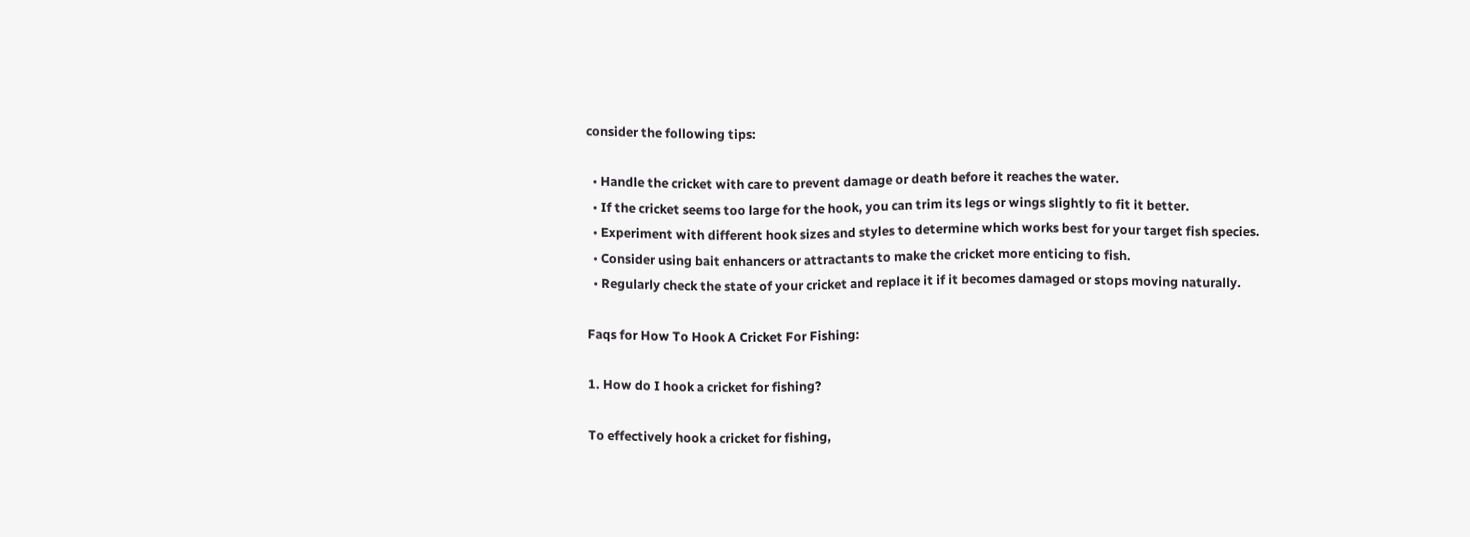consider the following tips:

  • Handle the cricket with care to prevent damage or death before it reaches the water.
  • If the cricket seems too large for the hook, you can trim its legs or wings slightly to fit it better.
  • Experiment with different hook sizes and styles to determine which works best for your target fish species.
  • Consider using bait enhancers or attractants to make the cricket more enticing to fish.
  • Regularly check the state of your cricket and replace it if it becomes damaged or stops moving naturally.

Faqs for How To Hook A Cricket For Fishing:

1. How do I hook a cricket for fishing?

To effectively hook a cricket for fishing,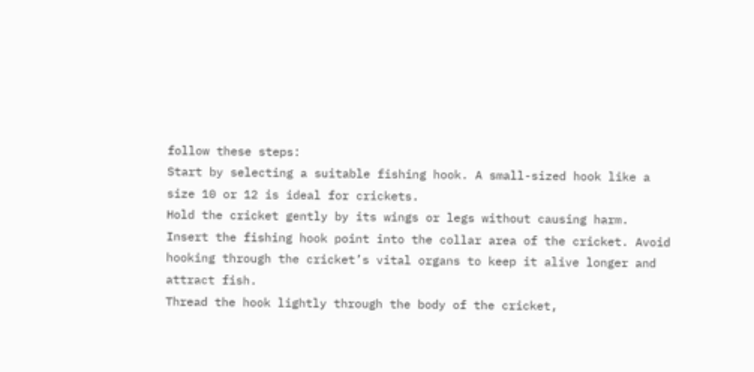follow these steps:
Start by selecting a suitable fishing hook. A small-sized hook like a size 10 or 12 is ideal for crickets.
Hold the cricket gently by its wings or legs without causing harm.
Insert the fishing hook point into the collar area of the cricket. Avoid hooking through the cricket’s vital organs to keep it alive longer and attract fish.
Thread the hook lightly through the body of the cricket,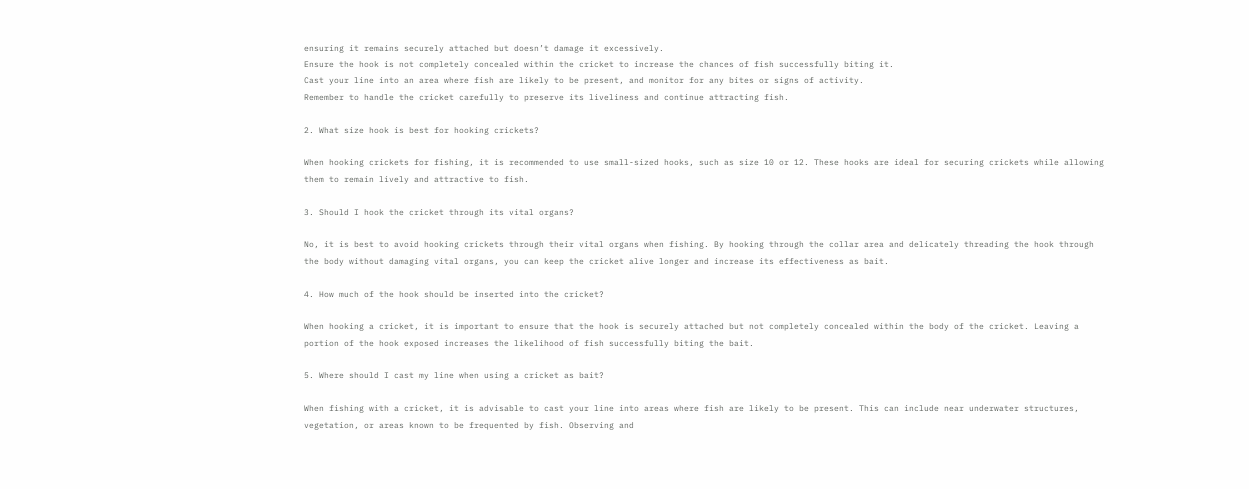ensuring it remains securely attached but doesn’t damage it excessively.
Ensure the hook is not completely concealed within the cricket to increase the chances of fish successfully biting it.
Cast your line into an area where fish are likely to be present, and monitor for any bites or signs of activity.
Remember to handle the cricket carefully to preserve its liveliness and continue attracting fish.

2. What size hook is best for hooking crickets?

When hooking crickets for fishing, it is recommended to use small-sized hooks, such as size 10 or 12. These hooks are ideal for securing crickets while allowing them to remain lively and attractive to fish.

3. Should I hook the cricket through its vital organs?

No, it is best to avoid hooking crickets through their vital organs when fishing. By hooking through the collar area and delicately threading the hook through the body without damaging vital organs, you can keep the cricket alive longer and increase its effectiveness as bait.

4. How much of the hook should be inserted into the cricket?

When hooking a cricket, it is important to ensure that the hook is securely attached but not completely concealed within the body of the cricket. Leaving a portion of the hook exposed increases the likelihood of fish successfully biting the bait.

5. Where should I cast my line when using a cricket as bait?

When fishing with a cricket, it is advisable to cast your line into areas where fish are likely to be present. This can include near underwater structures, vegetation, or areas known to be frequented by fish. Observing and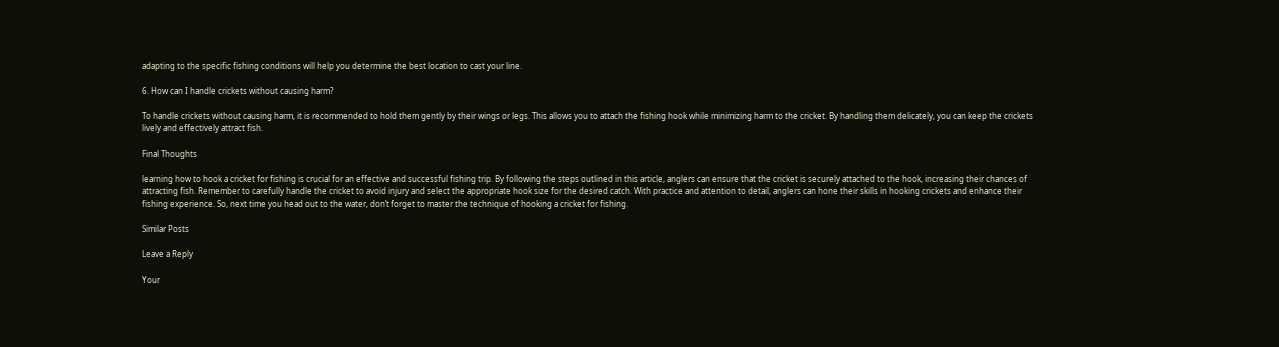adapting to the specific fishing conditions will help you determine the best location to cast your line.

6. How can I handle crickets without causing harm?

To handle crickets without causing harm, it is recommended to hold them gently by their wings or legs. This allows you to attach the fishing hook while minimizing harm to the cricket. By handling them delicately, you can keep the crickets lively and effectively attract fish.

Final Thoughts

learning how to hook a cricket for fishing is crucial for an effective and successful fishing trip. By following the steps outlined in this article, anglers can ensure that the cricket is securely attached to the hook, increasing their chances of attracting fish. Remember to carefully handle the cricket to avoid injury and select the appropriate hook size for the desired catch. With practice and attention to detail, anglers can hone their skills in hooking crickets and enhance their fishing experience. So, next time you head out to the water, don’t forget to master the technique of hooking a cricket for fishing.

Similar Posts

Leave a Reply

Your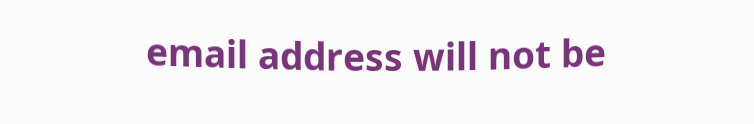email address will not be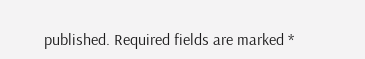published. Required fields are marked *